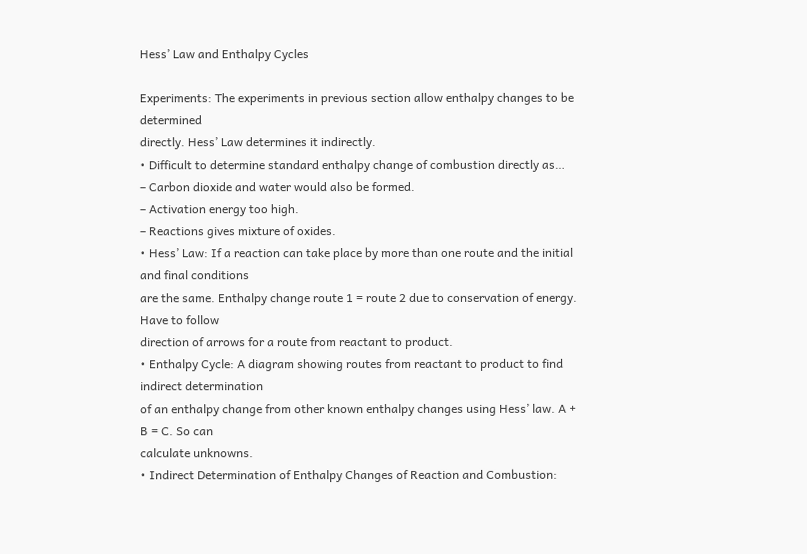Hess’ Law and Enthalpy Cycles

Experiments: The experiments in previous section allow enthalpy changes to be determined
directly. Hess’ Law determines it indirectly.
• Difficult to determine standard enthalpy change of combustion directly as…
– Carbon dioxide and water would also be formed.
– Activation energy too high.
– Reactions gives mixture of oxides.
• Hess’ Law: If a reaction can take place by more than one route and the initial and final conditions
are the same. Enthalpy change route 1 = route 2 due to conservation of energy. Have to follow
direction of arrows for a route from reactant to product.
• Enthalpy Cycle: A diagram showing routes from reactant to product to find indirect determination
of an enthalpy change from other known enthalpy changes using Hess’ law. A + B = C. So can
calculate unknowns.
• Indirect Determination of Enthalpy Changes of Reaction and Combustion: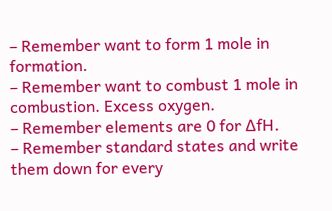– Remember want to form 1 mole in formation.
– Remember want to combust 1 mole in combustion. Excess oxygen.
– Remember elements are 0 for ∆fH.
– Remember standard states and write them down for every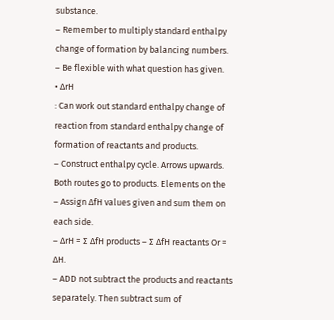substance.
– Remember to multiply standard enthalpy change of formation by balancing numbers.
– Be flexible with what question has given.
• ∆rH
: Can work out standard enthalpy change of reaction from standard enthalpy change of
formation of reactants and products.
– Construct enthalpy cycle. Arrows upwards. Both routes go to products. Elements on the
– Assign ∆fH values given and sum them on each side.
– ∆rH = ∑ ∆fH products – ∑ ∆fH reactants Or = ∆H.
– ADD not subtract the products and reactants separately. Then subtract sum of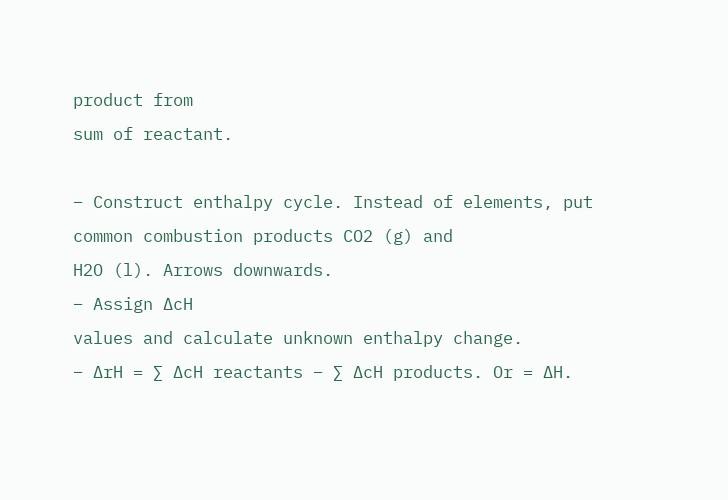product from
sum of reactant.

– Construct enthalpy cycle. Instead of elements, put common combustion products CO2 (g) and
H2O (l). Arrows downwards.
– Assign ∆cH
values and calculate unknown enthalpy change.
– ∆rH = ∑ ∆cH reactants – ∑ ∆cH products. Or = ∆H.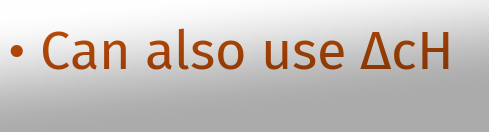• Can also use ∆cH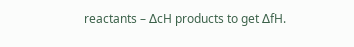reactants – ∆cH products to get ∆fH.